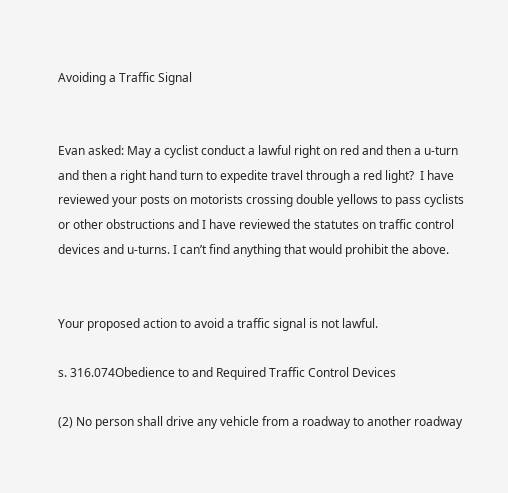Avoiding a Traffic Signal


Evan asked: May a cyclist conduct a lawful right on red and then a u-turn and then a right hand turn to expedite travel through a red light?  I have reviewed your posts on motorists crossing double yellows to pass cyclists or other obstructions and I have reviewed the statutes on traffic control devices and u-turns. I can’t find anything that would prohibit the above.


Your proposed action to avoid a traffic signal is not lawful.

s. 316.074Obedience to and Required Traffic Control Devices

(2) No person shall drive any vehicle from a roadway to another roadway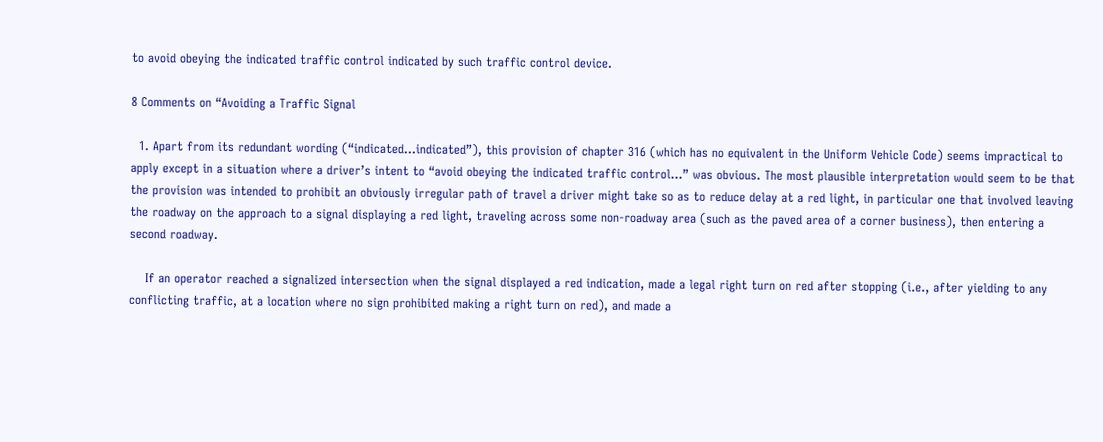to avoid obeying the indicated traffic control indicated by such traffic control device.

8 Comments on “Avoiding a Traffic Signal

  1. Apart from its redundant wording (“indicated…indicated”), this provision of chapter 316 (which has no equivalent in the Uniform Vehicle Code) seems impractical to apply except in a situation where a driver’s intent to “avoid obeying the indicated traffic control…” was obvious. The most plausible interpretation would seem to be that the provision was intended to prohibit an obviously irregular path of travel a driver might take so as to reduce delay at a red light, in particular one that involved leaving the roadway on the approach to a signal displaying a red light, traveling across some non-roadway area (such as the paved area of a corner business), then entering a second roadway.

    If an operator reached a signalized intersection when the signal displayed a red indication, made a legal right turn on red after stopping (i.e., after yielding to any conflicting traffic, at a location where no sign prohibited making a right turn on red), and made a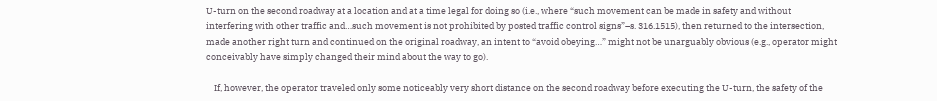U-turn on the second roadway at a location and at a time legal for doing so (i.e., where “such movement can be made in safety and without interfering with other traffic and…such movement is not prohibited by posted traffic control signs”–s. 316.1515), then returned to the intersection, made another right turn and continued on the original roadway, an intent to “avoid obeying…” might not be unarguably obvious (e.g., operator might conceivably have simply changed their mind about the way to go).

    If, however, the operator traveled only some noticeably very short distance on the second roadway before executing the U-turn, the safety of the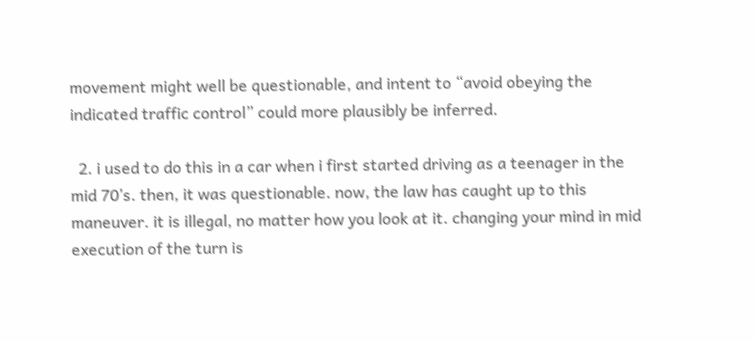movement might well be questionable, and intent to “avoid obeying the indicated traffic control” could more plausibly be inferred.

  2. i used to do this in a car when i first started driving as a teenager in the mid 70’s. then, it was questionable. now, the law has caught up to this maneuver. it is illegal, no matter how you look at it. changing your mind in mid execution of the turn is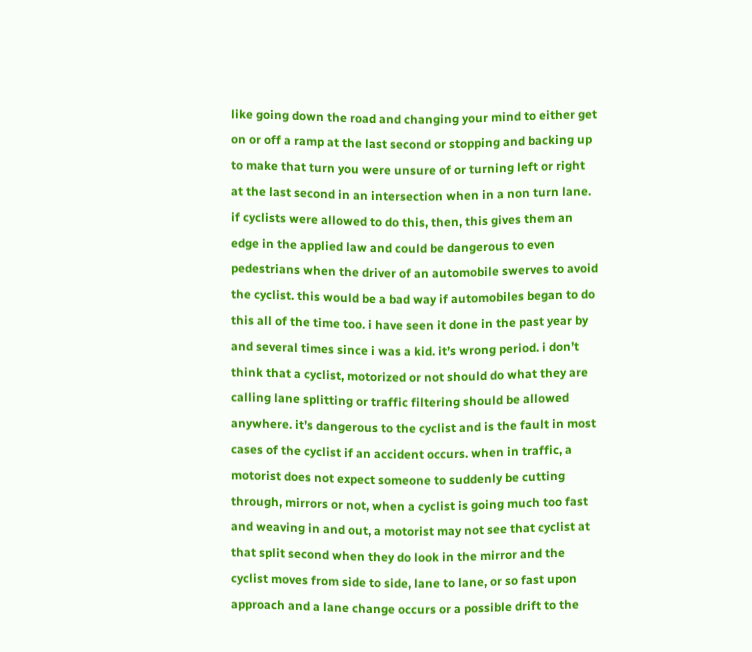like going down the road and changing your mind to either get on or off a ramp at the last second or stopping and backing up to make that turn you were unsure of or turning left or right at the last second in an intersection when in a non turn lane. if cyclists were allowed to do this, then, this gives them an edge in the applied law and could be dangerous to even pedestrians when the driver of an automobile swerves to avoid the cyclist. this would be a bad way if automobiles began to do this all of the time too. i have seen it done in the past year by and several times since i was a kid. it’s wrong period. i don’t think that a cyclist, motorized or not should do what they are calling lane splitting or traffic filtering should be allowed anywhere. it’s dangerous to the cyclist and is the fault in most cases of the cyclist if an accident occurs. when in traffic, a motorist does not expect someone to suddenly be cutting through, mirrors or not, when a cyclist is going much too fast and weaving in and out, a motorist may not see that cyclist at that split second when they do look in the mirror and the cyclist moves from side to side, lane to lane, or so fast upon approach and a lane change occurs or a possible drift to the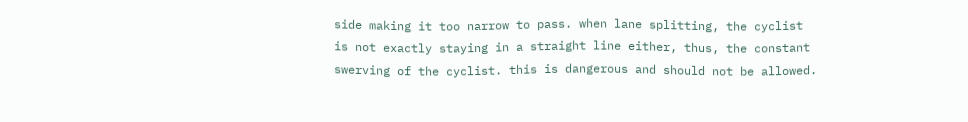side making it too narrow to pass. when lane splitting, the cyclist is not exactly staying in a straight line either, thus, the constant swerving of the cyclist. this is dangerous and should not be allowed.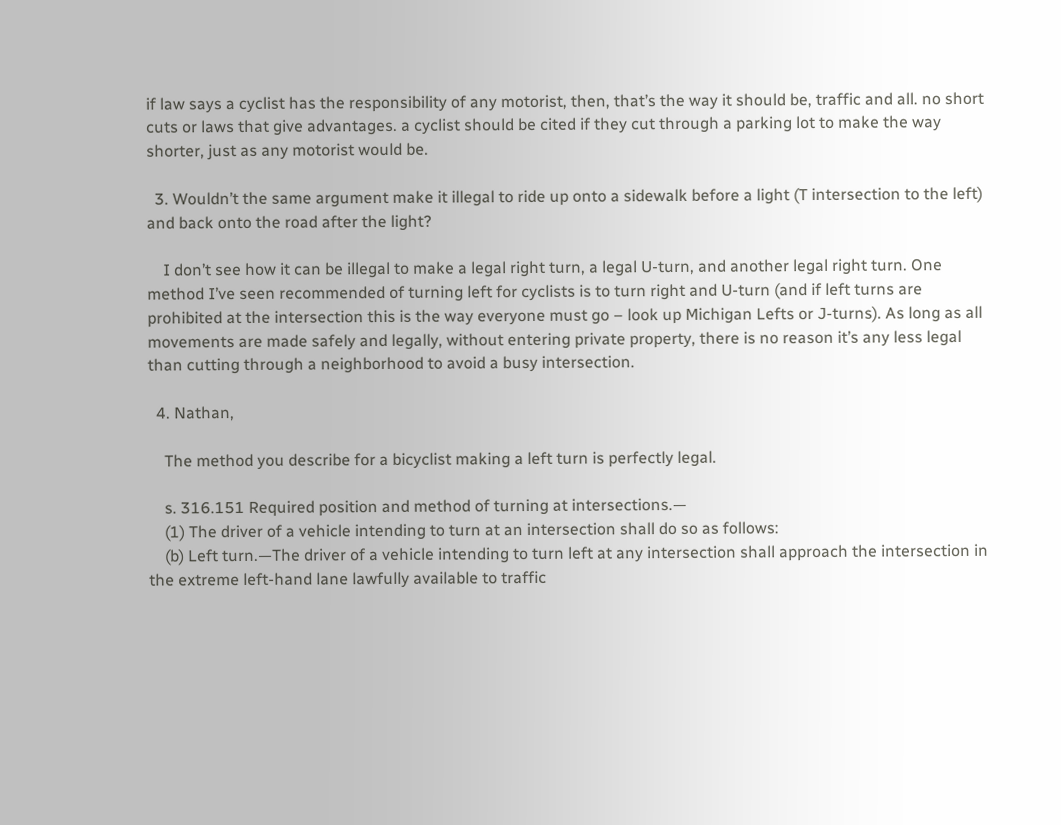if law says a cyclist has the responsibility of any motorist, then, that’s the way it should be, traffic and all. no short cuts or laws that give advantages. a cyclist should be cited if they cut through a parking lot to make the way shorter, just as any motorist would be.

  3. Wouldn’t the same argument make it illegal to ride up onto a sidewalk before a light (T intersection to the left) and back onto the road after the light?

    I don’t see how it can be illegal to make a legal right turn, a legal U-turn, and another legal right turn. One method I’ve seen recommended of turning left for cyclists is to turn right and U-turn (and if left turns are prohibited at the intersection this is the way everyone must go – look up Michigan Lefts or J-turns). As long as all movements are made safely and legally, without entering private property, there is no reason it’s any less legal than cutting through a neighborhood to avoid a busy intersection.

  4. Nathan,

    The method you describe for a bicyclist making a left turn is perfectly legal.

    s. 316.151 Required position and method of turning at intersections.—
    (1) The driver of a vehicle intending to turn at an intersection shall do so as follows:
    (b) Left turn.—The driver of a vehicle intending to turn left at any intersection shall approach the intersection in the extreme left-hand lane lawfully available to traffic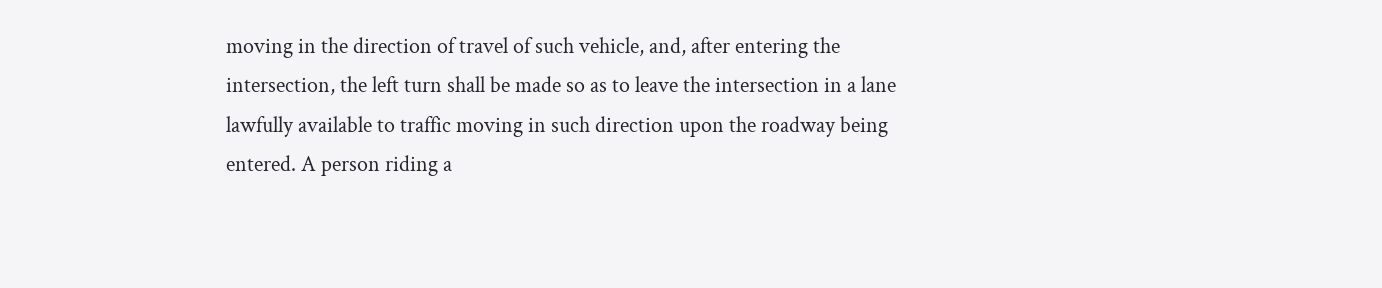moving in the direction of travel of such vehicle, and, after entering the intersection, the left turn shall be made so as to leave the intersection in a lane lawfully available to traffic moving in such direction upon the roadway being entered. A person riding a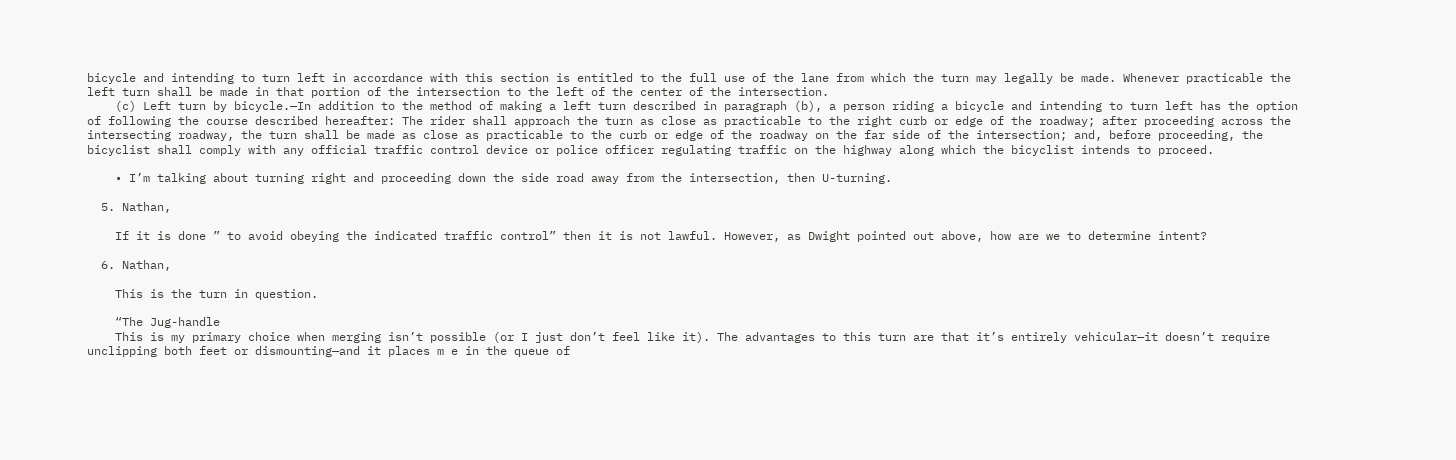bicycle and intending to turn left in accordance with this section is entitled to the full use of the lane from which the turn may legally be made. Whenever practicable the left turn shall be made in that portion of the intersection to the left of the center of the intersection.
    (c) Left turn by bicycle.—In addition to the method of making a left turn described in paragraph (b), a person riding a bicycle and intending to turn left has the option of following the course described hereafter: The rider shall approach the turn as close as practicable to the right curb or edge of the roadway; after proceeding across the intersecting roadway, the turn shall be made as close as practicable to the curb or edge of the roadway on the far side of the intersection; and, before proceeding, the bicyclist shall comply with any official traffic control device or police officer regulating traffic on the highway along which the bicyclist intends to proceed.

    • I’m talking about turning right and proceeding down the side road away from the intersection, then U-turning.

  5. Nathan,

    If it is done ” to avoid obeying the indicated traffic control” then it is not lawful. However, as Dwight pointed out above, how are we to determine intent?

  6. Nathan,

    This is the turn in question.

    “The Jug-handle
    This is my primary choice when merging isn’t possible (or I just don’t feel like it). The advantages to this turn are that it’s entirely vehicular—it doesn’t require unclipping both feet or dismounting—and it places m e in the queue of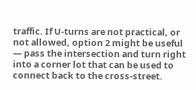traffic. If U-turns are not practical, or not allowed, option 2 might be useful — pass the intersection and turn right into a corner lot that can be used to connect back to the cross-street.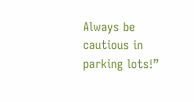Always be cautious in parking lots!”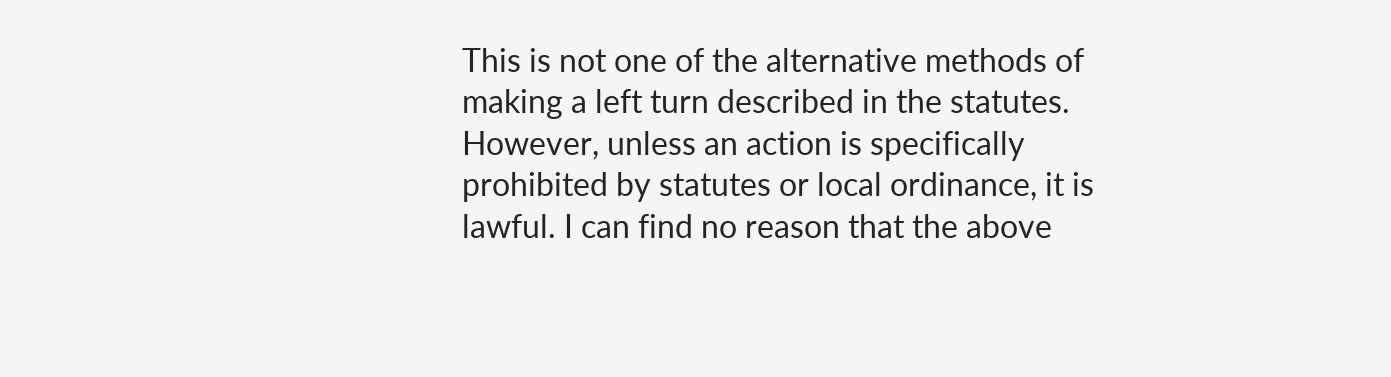This is not one of the alternative methods of making a left turn described in the statutes. However, unless an action is specifically prohibited by statutes or local ordinance, it is lawful. I can find no reason that the above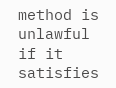method is unlawful if it satisfies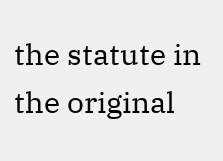the statute in the original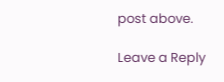post above.

Leave a Reply